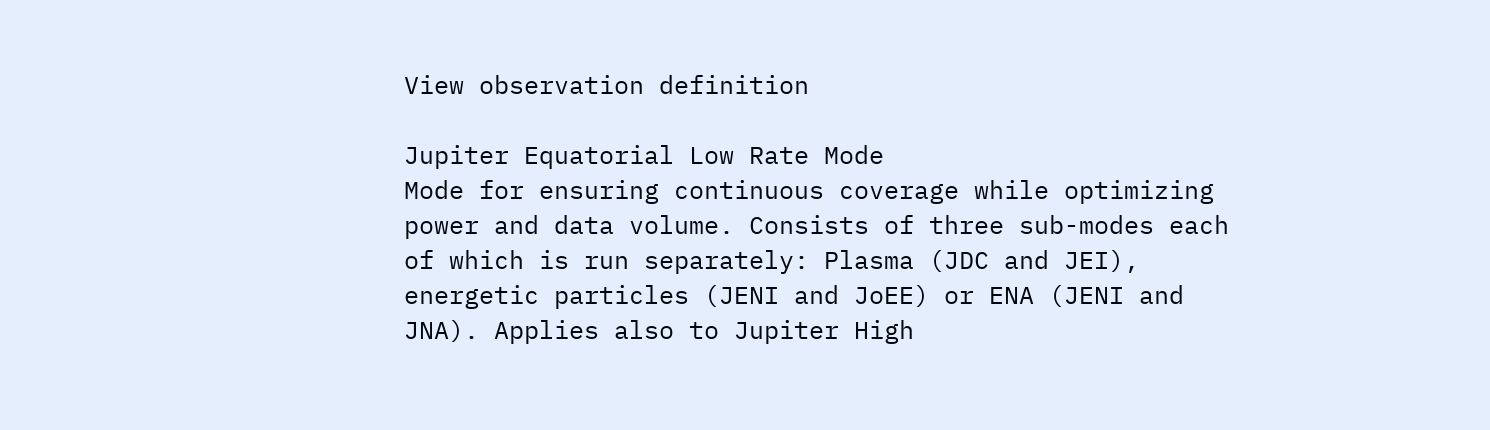View observation definition

Jupiter Equatorial Low Rate Mode
Mode for ensuring continuous coverage while optimizing power and data volume. Consists of three sub-modes each of which is run separately: Plasma (JDC and JEI), energetic particles (JENI and JoEE) or ENA (JENI and JNA). Applies also to Jupiter High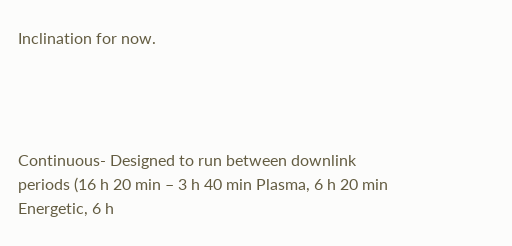Inclination for now.




Continuous- Designed to run between downlink periods (16 h 20 min – 3 h 40 min Plasma, 6 h 20 min Energetic, 6 h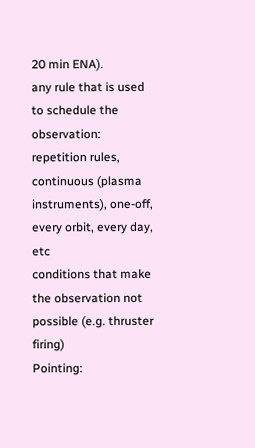20 min ENA).
any rule that is used to schedule the observation: repetition rules, continuous (plasma instruments), one-off, every orbit, every day, etc
conditions that make the observation not possible (e.g. thruster firing)
Pointing: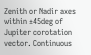Zenith or Nadir axes within ±45deg of Jupiter corotation vector. Continuous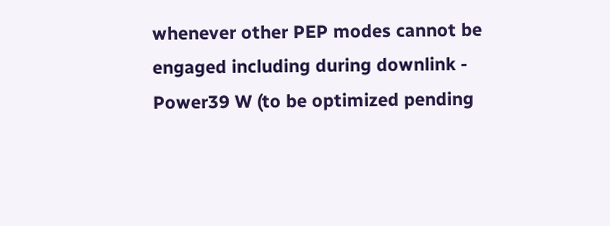whenever other PEP modes cannot be engaged including during downlink - Power39 W (to be optimized pending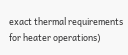exact thermal requirements for heater operations)